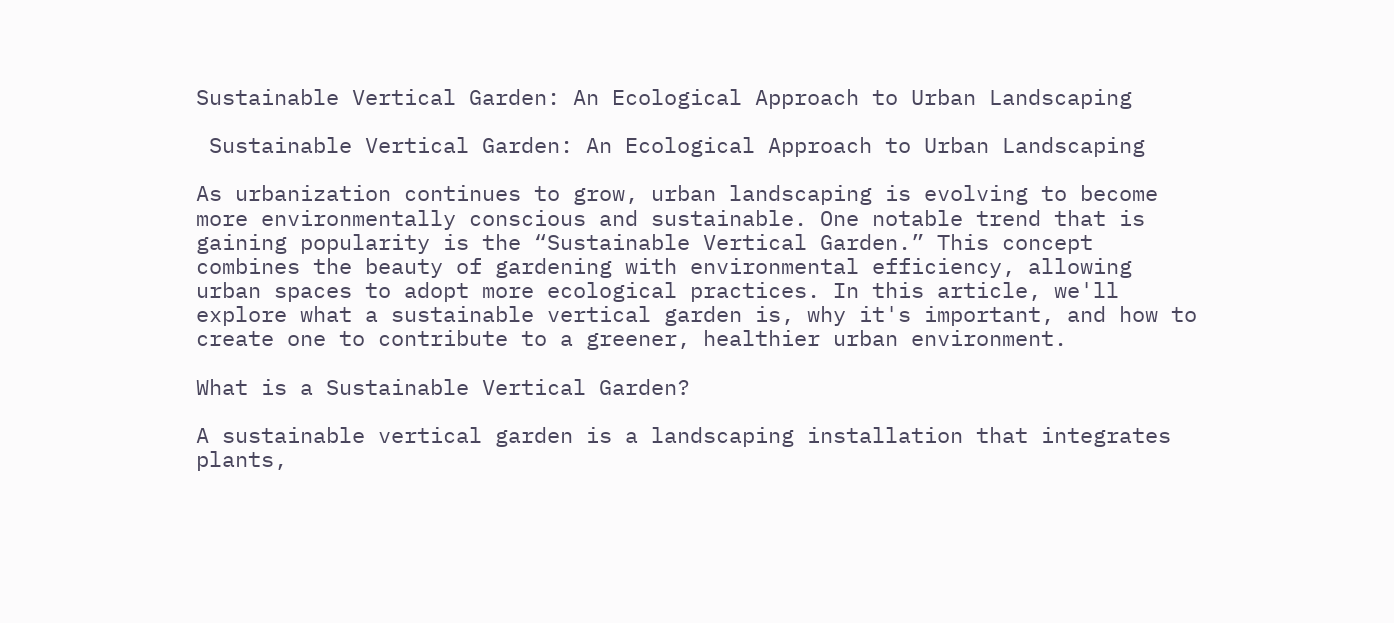Sustainable Vertical Garden: An Ecological Approach to Urban Landscaping

 Sustainable Vertical Garden: An Ecological Approach to Urban Landscaping

As urbanization continues to grow, urban landscaping is evolving to become more environmentally conscious and sustainable. One notable trend that is gaining popularity is the “Sustainable Vertical Garden.” This concept combines the beauty of gardening with environmental efficiency, allowing urban spaces to adopt more ecological practices. In this article, we'll explore what a sustainable vertical garden is, why it's important, and how to create one to contribute to a greener, healthier urban environment.

What is a Sustainable Vertical Garden?

A sustainable vertical garden is a landscaping installation that integrates plants,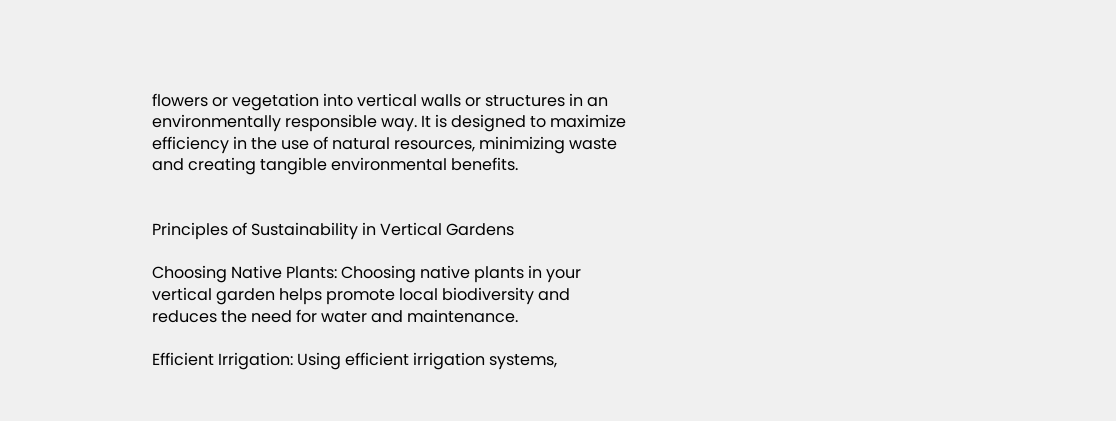flowers or vegetation into vertical walls or structures in an environmentally responsible way. It is designed to maximize efficiency in the use of natural resources, minimizing waste and creating tangible environmental benefits.


Principles of Sustainability in Vertical Gardens

Choosing Native Plants: Choosing native plants in your vertical garden helps promote local biodiversity and reduces the need for water and maintenance.

Efficient Irrigation: Using efficient irrigation systems,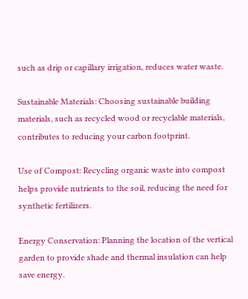such as drip or capillary irrigation, reduces water waste.

Sustainable Materials: Choosing sustainable building materials, such as recycled wood or recyclable materials, contributes to reducing your carbon footprint.

Use of Compost: Recycling organic waste into compost helps provide nutrients to the soil, reducing the need for synthetic fertilizers.

Energy Conservation: Planning the location of the vertical garden to provide shade and thermal insulation can help save energy.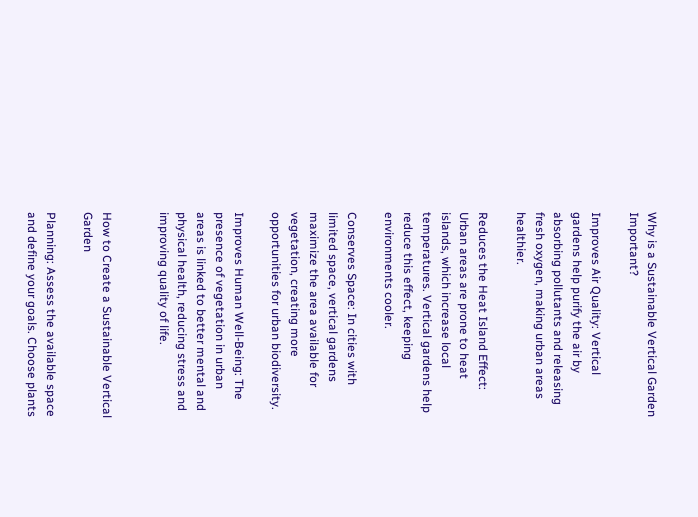Why is a Sustainable Vertical Garden Important?

Improves Air Quality: Vertical gardens help purify the air by absorbing pollutants and releasing fresh oxygen, making urban areas healthier.

Reduces the Heat Island Effect: Urban areas are prone to heat islands, which increase local temperatures. Vertical gardens help reduce this effect, keeping environments cooler.

Conserves Space: In cities with limited space, vertical gardens maximize the area available for vegetation, creating more opportunities for urban biodiversity.

Improves Human Well-Being: The presence of vegetation in urban areas is linked to better mental and physical health, reducing stress and improving quality of life.


How to Create a Sustainable Vertical Garden

Planning: Assess the available space and define your goals. Choose plants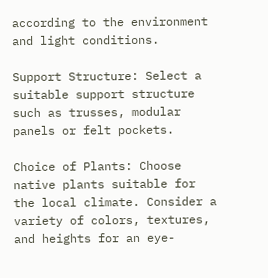according to the environment and light conditions.

Support Structure: Select a suitable support structure such as trusses, modular panels or felt pockets.

Choice of Plants: Choose native plants suitable for the local climate. Consider a variety of colors, textures, and heights for an eye-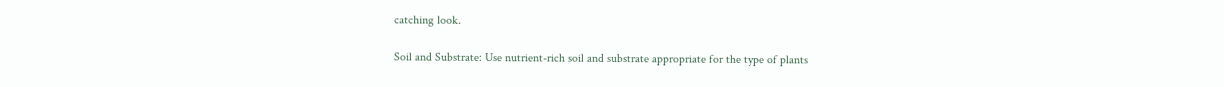catching look.

Soil and Substrate: Use nutrient-rich soil and substrate appropriate for the type of plants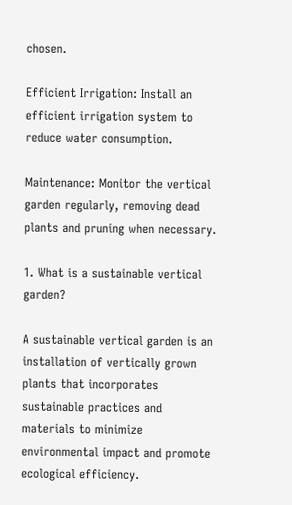chosen.

Efficient Irrigation: Install an efficient irrigation system to reduce water consumption.

Maintenance: Monitor the vertical garden regularly, removing dead plants and pruning when necessary.

1. What is a sustainable vertical garden?

A sustainable vertical garden is an installation of vertically grown plants that incorporates sustainable practices and materials to minimize environmental impact and promote ecological efficiency.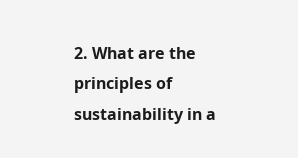2. What are the principles of sustainability in a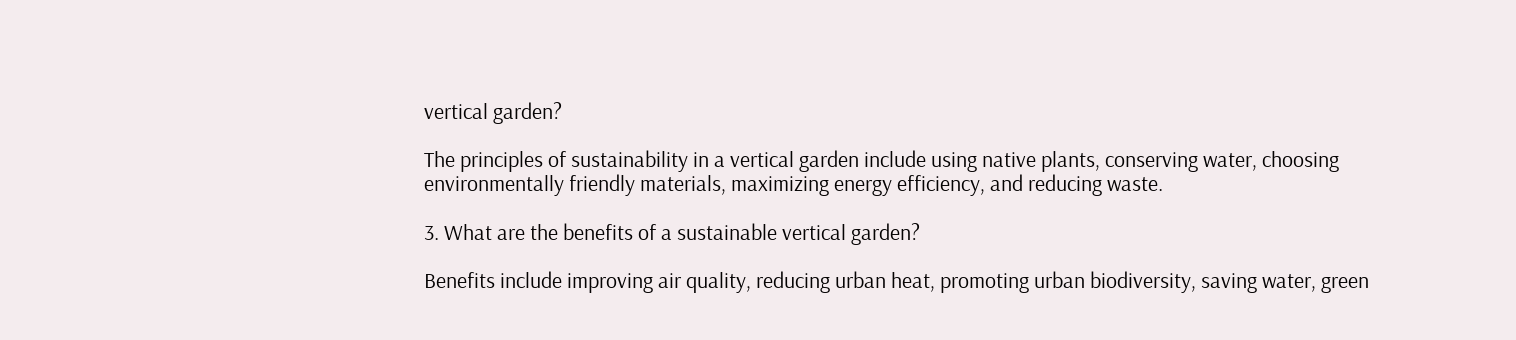vertical garden?

The principles of sustainability in a vertical garden include using native plants, conserving water, choosing environmentally friendly materials, maximizing energy efficiency, and reducing waste.

3. What are the benefits of a sustainable vertical garden?

Benefits include improving air quality, reducing urban heat, promoting urban biodiversity, saving water, green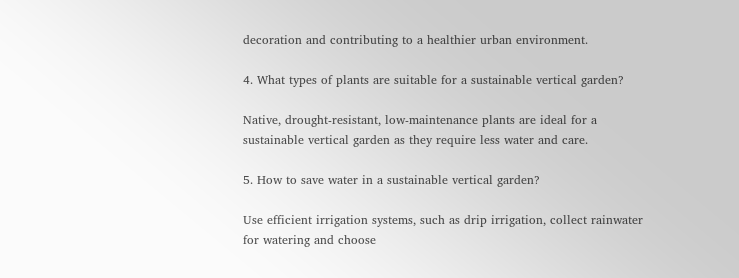decoration and contributing to a healthier urban environment.

4. What types of plants are suitable for a sustainable vertical garden?

Native, drought-resistant, low-maintenance plants are ideal for a sustainable vertical garden as they require less water and care.

5. How to save water in a sustainable vertical garden?

Use efficient irrigation systems, such as drip irrigation, collect rainwater for watering and choose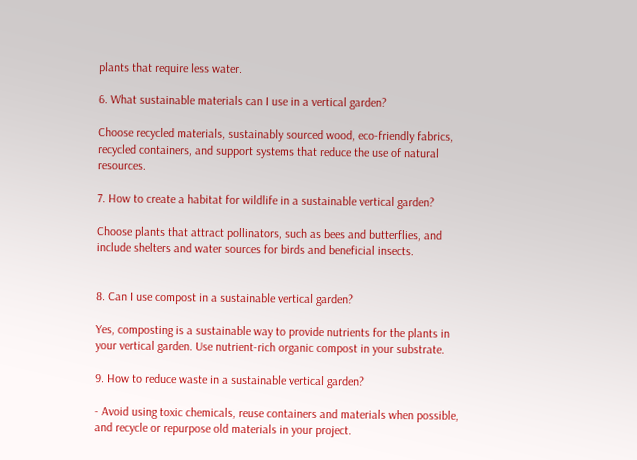plants that require less water.

6. What sustainable materials can I use in a vertical garden?

Choose recycled materials, sustainably sourced wood, eco-friendly fabrics, recycled containers, and support systems that reduce the use of natural resources.

7. How to create a habitat for wildlife in a sustainable vertical garden?

Choose plants that attract pollinators, such as bees and butterflies, and include shelters and water sources for birds and beneficial insects.


8. Can I use compost in a sustainable vertical garden?

Yes, composting is a sustainable way to provide nutrients for the plants in your vertical garden. Use nutrient-rich organic compost in your substrate.

9. How to reduce waste in a sustainable vertical garden?

- Avoid using toxic chemicals, reuse containers and materials when possible, and recycle or repurpose old materials in your project.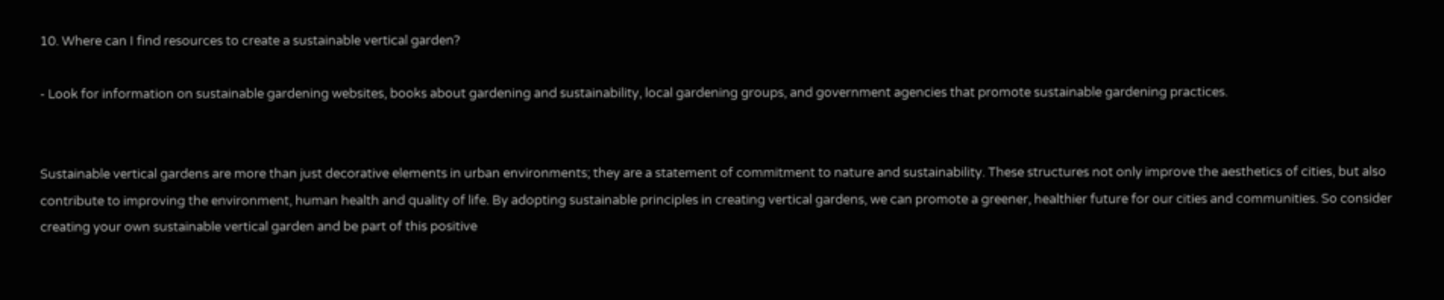10. Where can I find resources to create a sustainable vertical garden?

- Look for information on sustainable gardening websites, books about gardening and sustainability, local gardening groups, and government agencies that promote sustainable gardening practices.


Sustainable vertical gardens are more than just decorative elements in urban environments; they are a statement of commitment to nature and sustainability. These structures not only improve the aesthetics of cities, but also contribute to improving the environment, human health and quality of life. By adopting sustainable principles in creating vertical gardens, we can promote a greener, healthier future for our cities and communities. So consider creating your own sustainable vertical garden and be part of this positive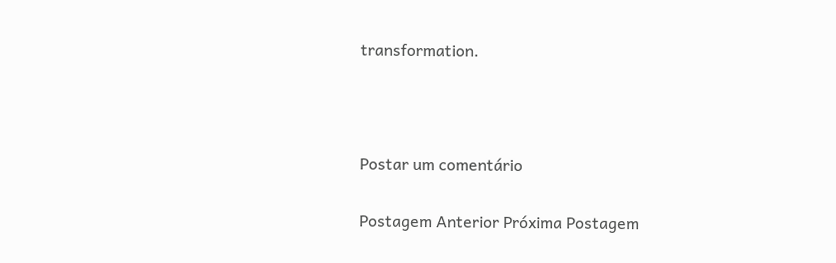transformation.



Postar um comentário

Postagem Anterior Próxima Postagem